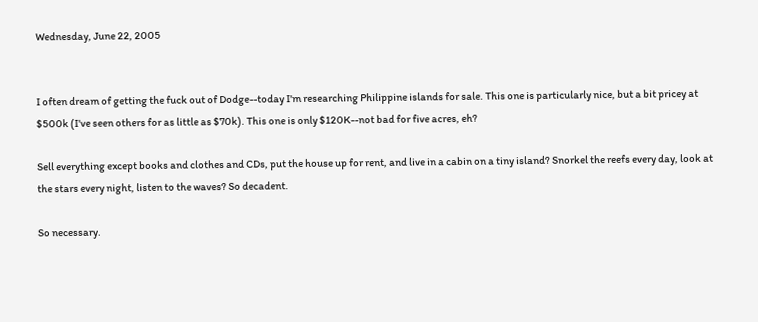Wednesday, June 22, 2005


I often dream of getting the fuck out of Dodge--today I'm researching Philippine islands for sale. This one is particularly nice, but a bit pricey at $500k (I've seen others for as little as $70k). This one is only $120K--not bad for five acres, eh?

Sell everything except books and clothes and CDs, put the house up for rent, and live in a cabin on a tiny island? Snorkel the reefs every day, look at the stars every night, listen to the waves? So decadent.

So necessary.